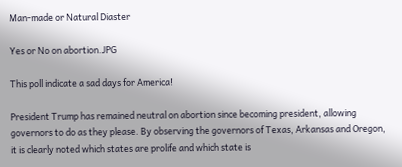Man-made or Natural Diaster

Yes or No on abortion.JPG

This poll indicate a sad days for America!

President Trump has remained neutral on abortion since becoming president, allowing governors to do as they please. By observing the governors of Texas, Arkansas and Oregon, it is clearly noted which states are prolife and which state is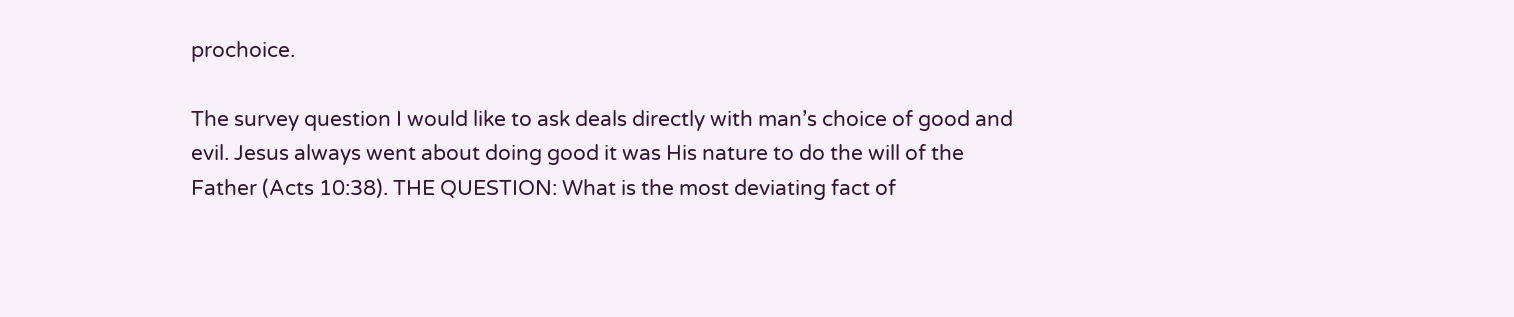prochoice.

The survey question I would like to ask deals directly with man’s choice of good and evil. Jesus always went about doing good it was His nature to do the will of the Father (Acts 10:38). THE QUESTION: What is the most deviating fact of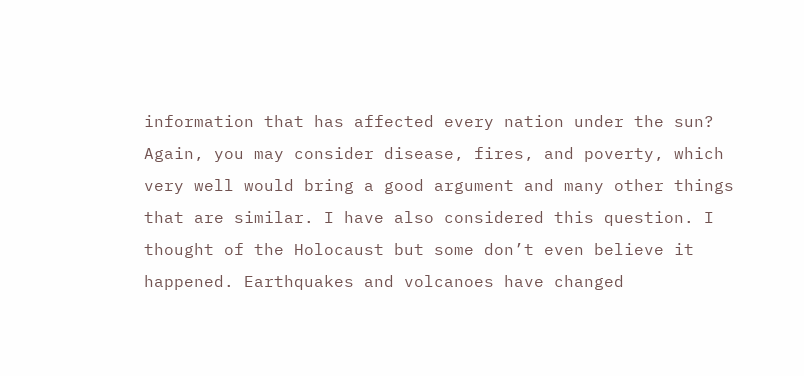information that has affected every nation under the sun? Again, you may consider disease, fires, and poverty, which very well would bring a good argument and many other things that are similar. I have also considered this question. I thought of the Holocaust but some don’t even believe it happened. Earthquakes and volcanoes have changed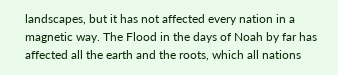landscapes, but it has not affected every nation in a magnetic way. The Flood in the days of Noah by far has affected all the earth and the roots, which all nations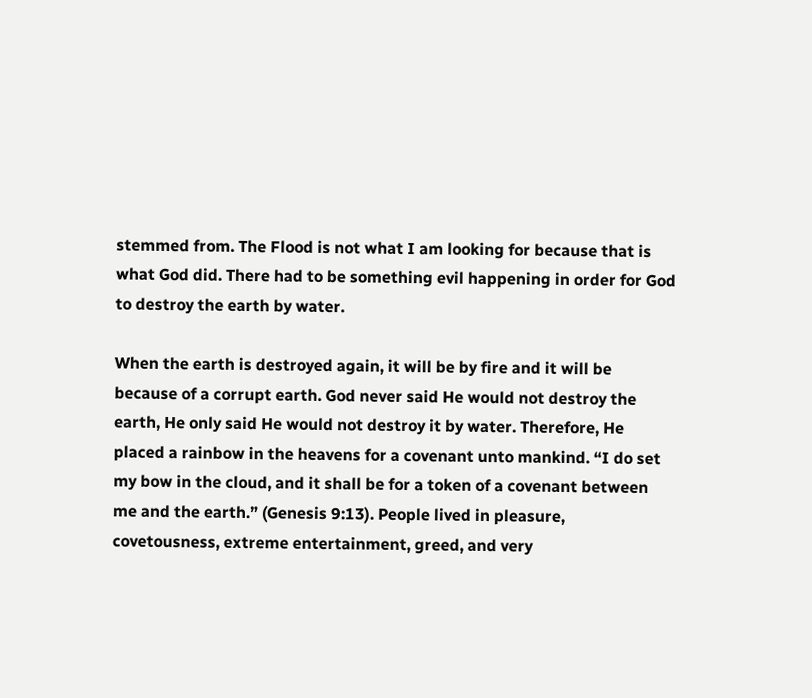stemmed from. The Flood is not what I am looking for because that is what God did. There had to be something evil happening in order for God to destroy the earth by water.

When the earth is destroyed again, it will be by fire and it will be because of a corrupt earth. God never said He would not destroy the earth, He only said He would not destroy it by water. Therefore, He placed a rainbow in the heavens for a covenant unto mankind. “I do set my bow in the cloud, and it shall be for a token of a covenant between me and the earth.” (Genesis 9:13). People lived in pleasure, covetousness, extreme entertainment, greed, and very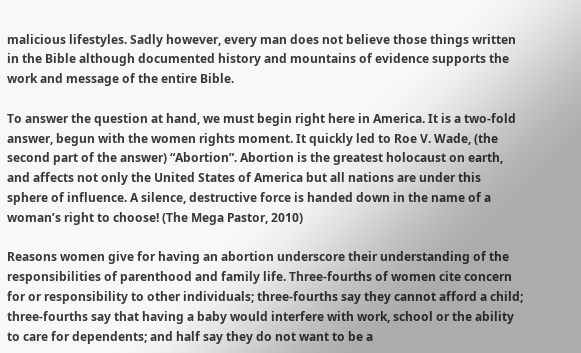malicious lifestyles. Sadly however, every man does not believe those things written in the Bible although documented history and mountains of evidence supports the work and message of the entire Bible.

To answer the question at hand, we must begin right here in America. It is a two-fold answer, begun with the women rights moment. It quickly led to Roe V. Wade, (the second part of the answer) “Abortion”. Abortion is the greatest holocaust on earth, and affects not only the United States of America but all nations are under this sphere of influence. A silence, destructive force is handed down in the name of a woman’s right to choose! (The Mega Pastor, 2010)

Reasons women give for having an abortion underscore their understanding of the responsibilities of parenthood and family life. Three-fourths of women cite concern for or responsibility to other individuals; three-fourths say they cannot afford a child; three-fourths say that having a baby would interfere with work, school or the ability to care for dependents; and half say they do not want to be a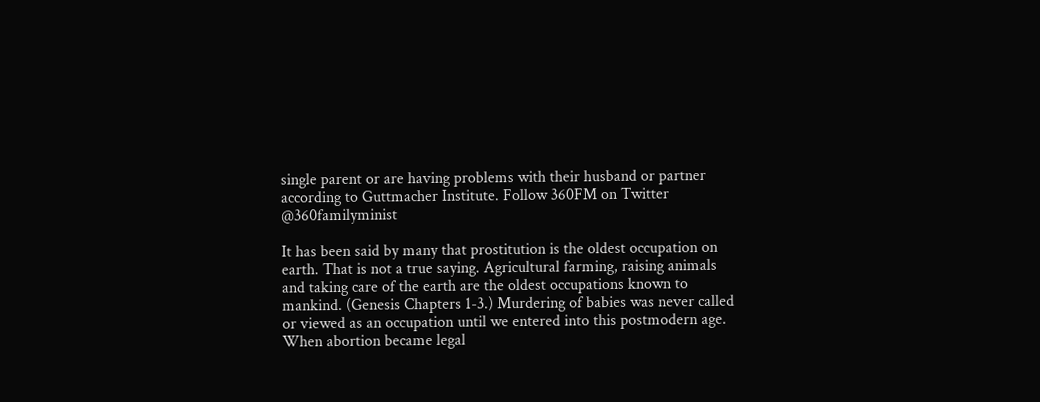single parent or are having problems with their husband or partner according to Guttmacher Institute. Follow 360FM on Twitter @360familyminist

It has been said by many that prostitution is the oldest occupation on earth. That is not a true saying. Agricultural farming, raising animals and taking care of the earth are the oldest occupations known to mankind. (Genesis Chapters 1-3.) Murdering of babies was never called or viewed as an occupation until we entered into this postmodern age. When abortion became legal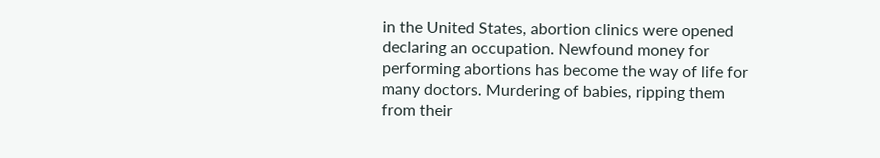in the United States, abortion clinics were opened declaring an occupation. Newfound money for performing abortions has become the way of life for many doctors. Murdering of babies, ripping them from their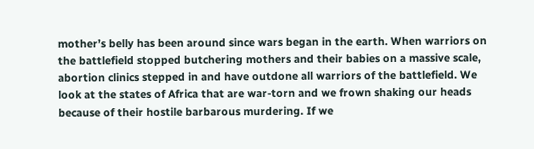mother’s belly has been around since wars began in the earth. When warriors on the battlefield stopped butchering mothers and their babies on a massive scale, abortion clinics stepped in and have outdone all warriors of the battlefield. We look at the states of Africa that are war-torn and we frown shaking our heads because of their hostile barbarous murdering. If we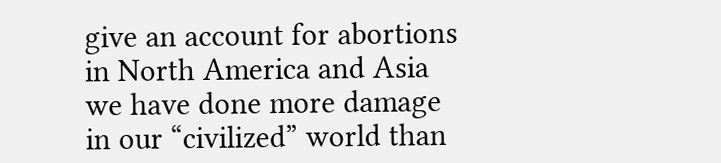give an account for abortions in North America and Asia we have done more damage in our “civilized” world than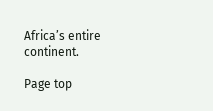Africa’s entire continent.

Page top